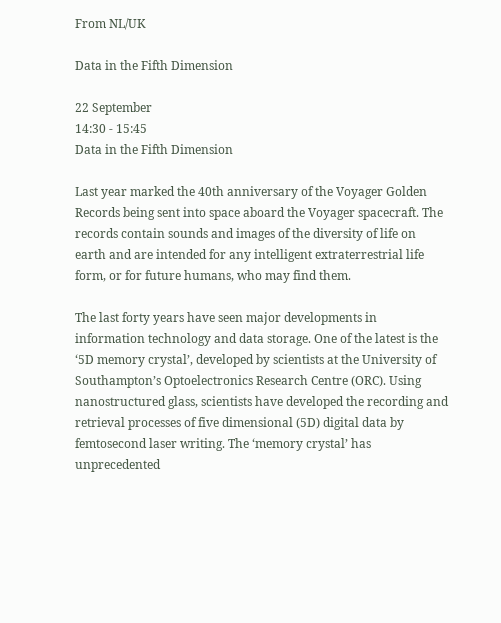From NL/UK

Data in the Fifth Dimension

22 September
14:30 - 15:45
Data in the Fifth Dimension

Last year marked the 40th anniversary of the Voyager Golden Records being sent into space aboard the Voyager spacecraft. The records contain sounds and images of the diversity of life on earth and are intended for any intelligent extraterrestrial life form, or for future humans, who may find them.

The last forty years have seen major developments in information technology and data storage. One of the latest is the ‘5D memory crystal’, developed by scientists at the University of Southampton’s Optoelectronics Research Centre (ORC). Using nanostructured glass, scientists have developed the recording and retrieval processes of five dimensional (5D) digital data by femtosecond laser writing. The ‘memory crystal’ has unprecedented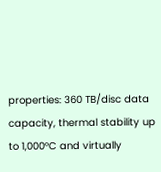properties: 360 TB/disc data capacity, thermal stability up to 1,000°C and virtually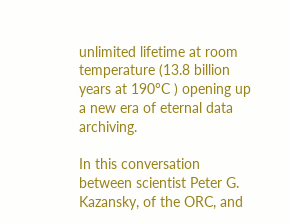unlimited lifetime at room temperature (13.8 billion years at 190°C ) opening up a new era of eternal data archiving.

In this conversation between scientist Peter G. Kazansky, of the ORC, and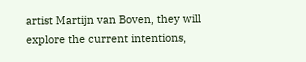artist Martijn van Boven, they will explore the current intentions,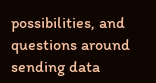possibilities, and questions around sending data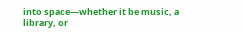into space—whether it be music, a library, or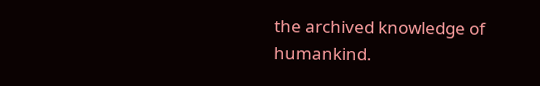the archived knowledge of humankind.